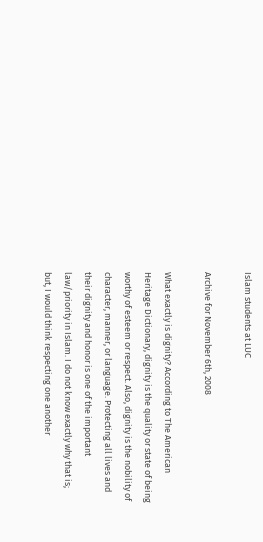Islam students at LUC

Archive for November 6th, 2008

What exactly is dignity? According to The American Heritage Dictionary, dignity is the quality or state of being worthy of esteem or respect. Also, dignity is the nobility of character, manner, or language. Protecting all lives and their dignity and honor is one of the important law/priority in Islam. I do not know exactly why that is; but, I would think respecting one another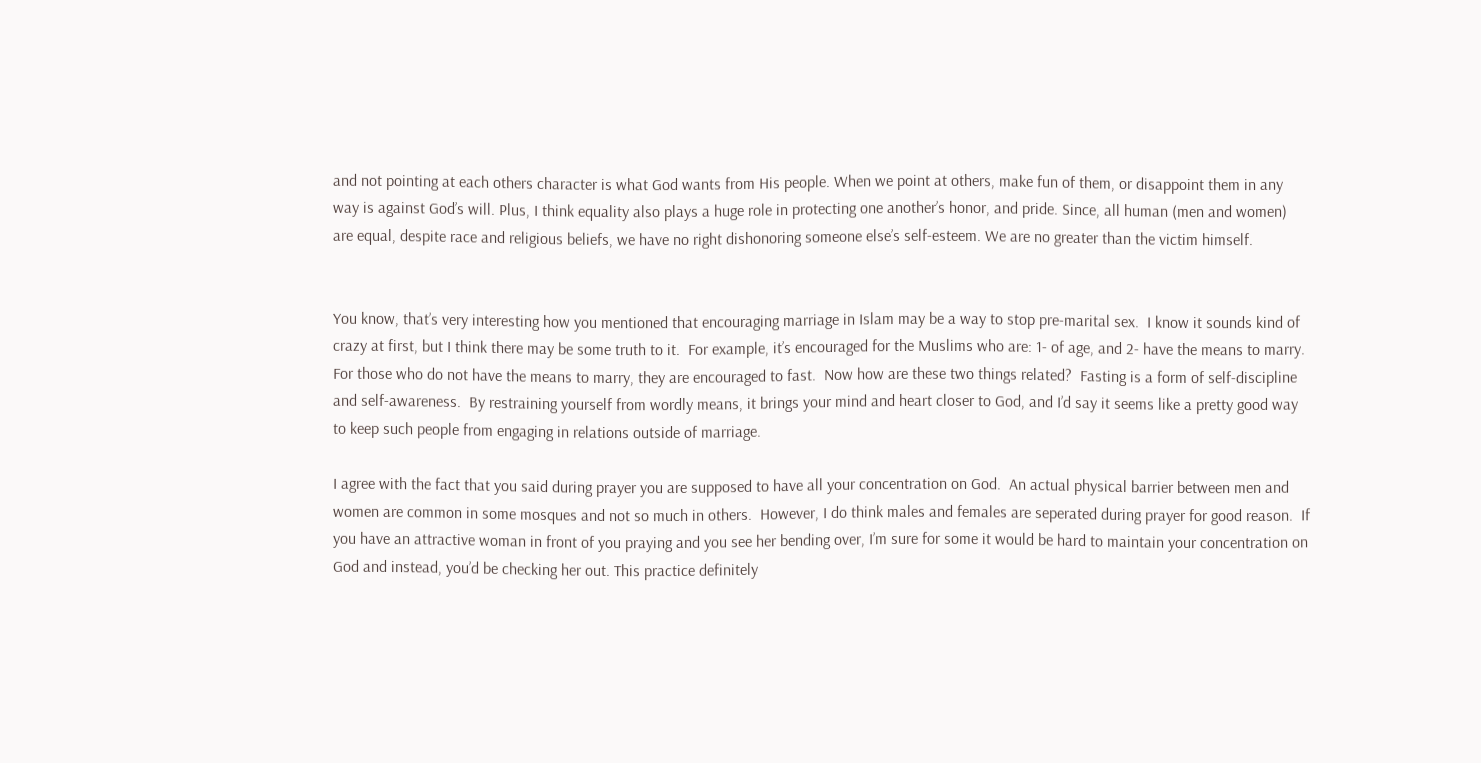and not pointing at each others character is what God wants from His people. When we point at others, make fun of them, or disappoint them in any way is against God’s will. Plus, I think equality also plays a huge role in protecting one another’s honor, and pride. Since, all human (men and women) are equal, despite race and religious beliefs, we have no right dishonoring someone else’s self-esteem. We are no greater than the victim himself.


You know, that’s very interesting how you mentioned that encouraging marriage in Islam may be a way to stop pre-marital sex.  I know it sounds kind of crazy at first, but I think there may be some truth to it.  For example, it’s encouraged for the Muslims who are: 1- of age, and 2- have the means to marry.  For those who do not have the means to marry, they are encouraged to fast.  Now how are these two things related?  Fasting is a form of self-discipline and self-awareness.  By restraining yourself from wordly means, it brings your mind and heart closer to God, and I’d say it seems like a pretty good way to keep such people from engaging in relations outside of marriage.

I agree with the fact that you said during prayer you are supposed to have all your concentration on God.  An actual physical barrier between men and women are common in some mosques and not so much in others.  However, I do think males and females are seperated during prayer for good reason.  If you have an attractive woman in front of you praying and you see her bending over, I’m sure for some it would be hard to maintain your concentration on God and instead, you’d be checking her out. This practice definitely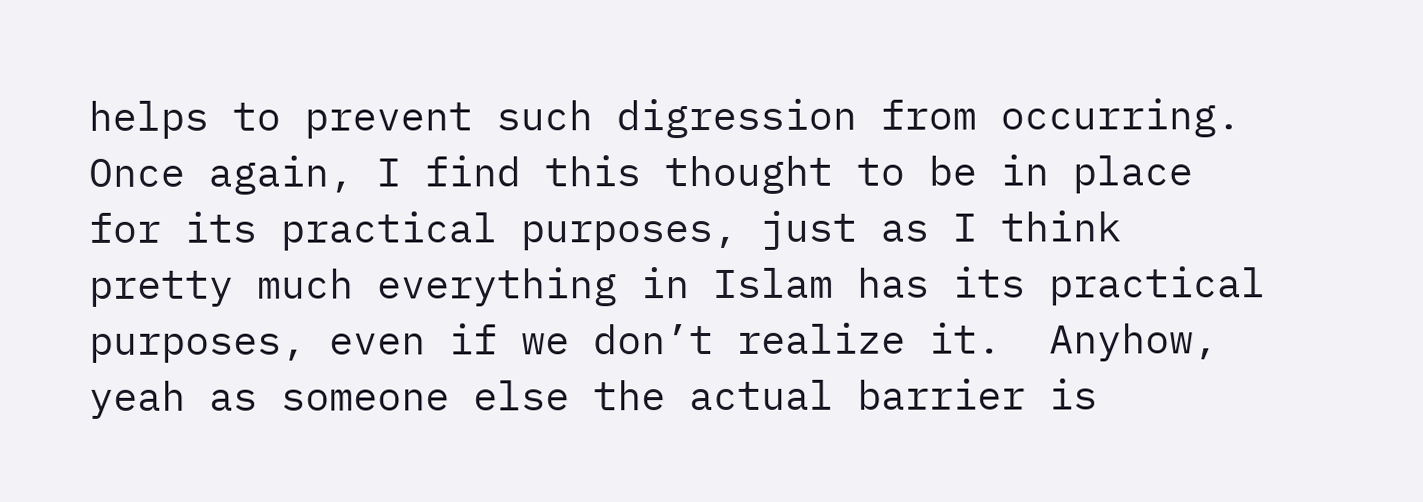helps to prevent such digression from occurring.  Once again, I find this thought to be in place for its practical purposes, just as I think pretty much everything in Islam has its practical purposes, even if we don’t realize it.  Anyhow, yeah as someone else the actual barrier is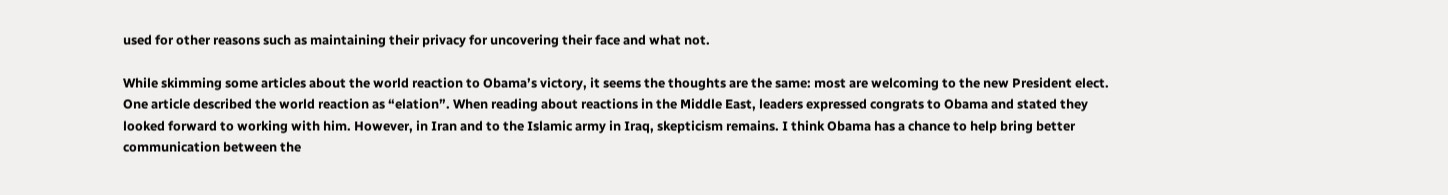used for other reasons such as maintaining their privacy for uncovering their face and what not.

While skimming some articles about the world reaction to Obama’s victory, it seems the thoughts are the same: most are welcoming to the new President elect. One article described the world reaction as “elation”. When reading about reactions in the Middle East, leaders expressed congrats to Obama and stated they looked forward to working with him. However, in Iran and to the Islamic army in Iraq, skepticism remains. I think Obama has a chance to help bring better communication between the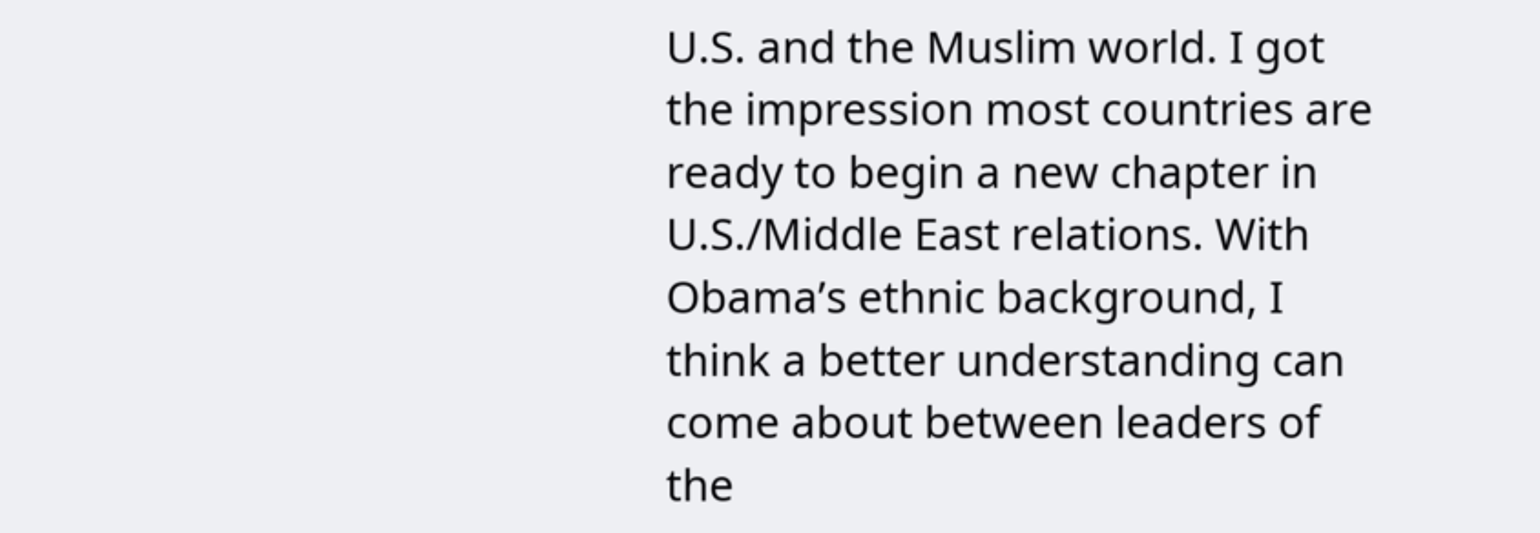U.S. and the Muslim world. I got the impression most countries are ready to begin a new chapter in U.S./Middle East relations. With Obama’s ethnic background, I think a better understanding can come about between leaders of the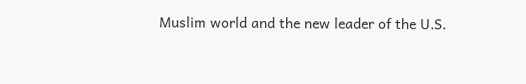Muslim world and the new leader of the U.S.